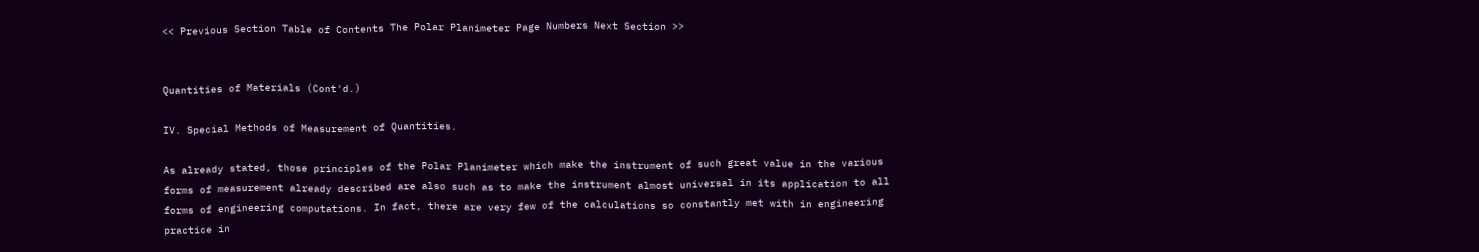<< Previous Section Table of Contents The Polar Planimeter Page Numbers Next Section >>


Quantities of Materials (Cont'd.)

IV. Special Methods of Measurement of Quantities.

As already stated, those principles of the Polar Planimeter which make the instrument of such great value in the various forms of measurement already described are also such as to make the instrument almost universal in its application to all forms of engineering computations. In fact, there are very few of the calculations so constantly met with in engineering practice in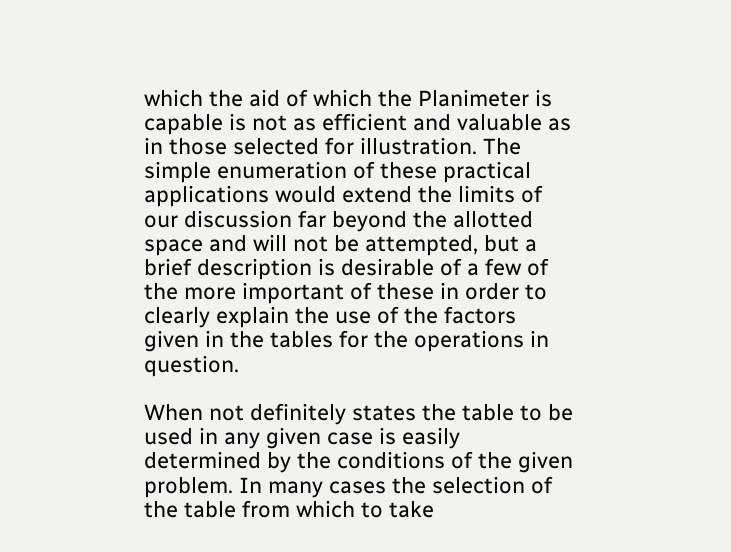which the aid of which the Planimeter is capable is not as efficient and valuable as in those selected for illustration. The simple enumeration of these practical applications would extend the limits of our discussion far beyond the allotted space and will not be attempted, but a brief description is desirable of a few of the more important of these in order to clearly explain the use of the factors given in the tables for the operations in question.

When not definitely states the table to be used in any given case is easily determined by the conditions of the given problem. In many cases the selection of the table from which to take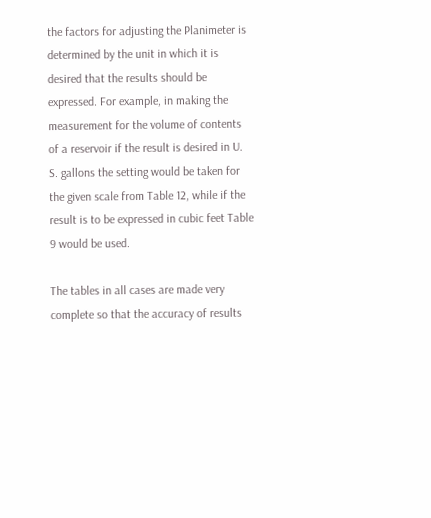the factors for adjusting the Planimeter is determined by the unit in which it is desired that the results should be expressed. For example, in making the measurement for the volume of contents of a reservoir if the result is desired in U. S. gallons the setting would be taken for the given scale from Table 12, while if the result is to be expressed in cubic feet Table 9 would be used.

The tables in all cases are made very complete so that the accuracy of results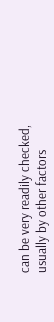can be very readily checked, usually by other factors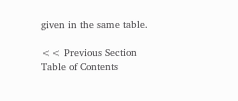given in the same table.

<< Previous Section Table of Contents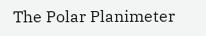The Polar Planimeter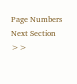Page Numbers Next Section >>